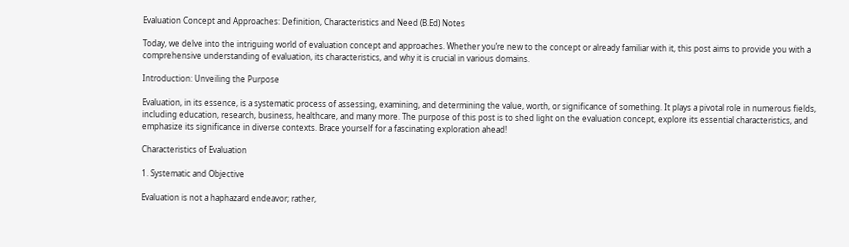Evaluation Concept and Approaches: Definition, Characteristics and Need (B.Ed) Notes

Today, we delve into the intriguing world of evaluation concept and approaches. Whether you’re new to the concept or already familiar with it, this post aims to provide you with a comprehensive understanding of evaluation, its characteristics, and why it is crucial in various domains.

Introduction: Unveiling the Purpose

Evaluation, in its essence, is a systematic process of assessing, examining, and determining the value, worth, or significance of something. It plays a pivotal role in numerous fields, including education, research, business, healthcare, and many more. The purpose of this post is to shed light on the evaluation concept, explore its essential characteristics, and emphasize its significance in diverse contexts. Brace yourself for a fascinating exploration ahead!

Characteristics of Evaluation

1. Systematic and Objective

Evaluation is not a haphazard endeavor; rather,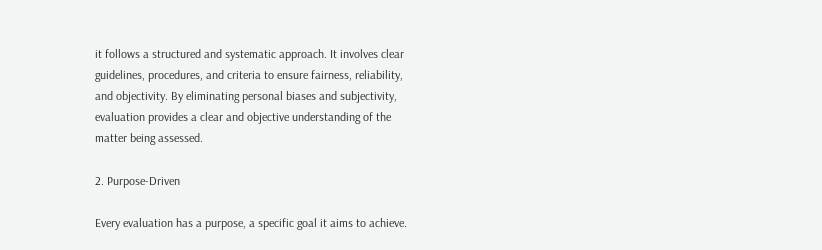it follows a structured and systematic approach. It involves clear guidelines, procedures, and criteria to ensure fairness, reliability, and objectivity. By eliminating personal biases and subjectivity, evaluation provides a clear and objective understanding of the matter being assessed.

2. Purpose-Driven

Every evaluation has a purpose, a specific goal it aims to achieve.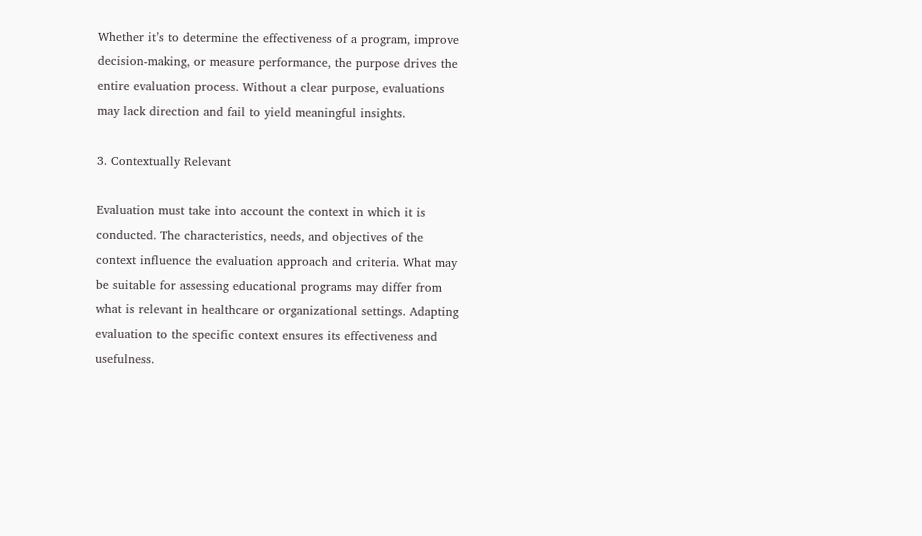Whether it’s to determine the effectiveness of a program, improve decision-making, or measure performance, the purpose drives the entire evaluation process. Without a clear purpose, evaluations may lack direction and fail to yield meaningful insights.

3. Contextually Relevant

Evaluation must take into account the context in which it is conducted. The characteristics, needs, and objectives of the context influence the evaluation approach and criteria. What may be suitable for assessing educational programs may differ from what is relevant in healthcare or organizational settings. Adapting evaluation to the specific context ensures its effectiveness and usefulness.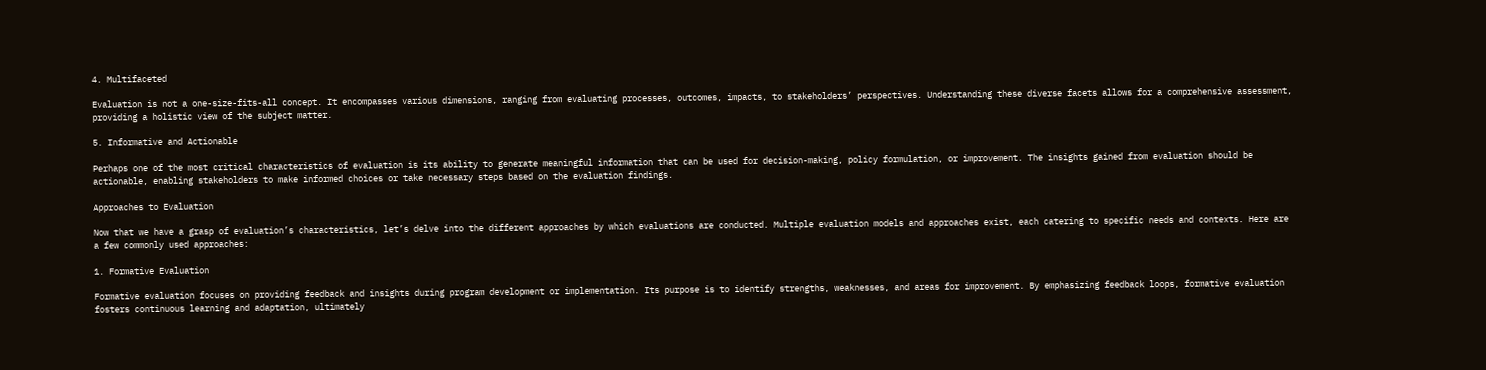4. Multifaceted

Evaluation is not a one-size-fits-all concept. It encompasses various dimensions, ranging from evaluating processes, outcomes, impacts, to stakeholders’ perspectives. Understanding these diverse facets allows for a comprehensive assessment, providing a holistic view of the subject matter.

5. Informative and Actionable

Perhaps one of the most critical characteristics of evaluation is its ability to generate meaningful information that can be used for decision-making, policy formulation, or improvement. The insights gained from evaluation should be actionable, enabling stakeholders to make informed choices or take necessary steps based on the evaluation findings.

Approaches to Evaluation

Now that we have a grasp of evaluation’s characteristics, let’s delve into the different approaches by which evaluations are conducted. Multiple evaluation models and approaches exist, each catering to specific needs and contexts. Here are a few commonly used approaches:

1. Formative Evaluation

Formative evaluation focuses on providing feedback and insights during program development or implementation. Its purpose is to identify strengths, weaknesses, and areas for improvement. By emphasizing feedback loops, formative evaluation fosters continuous learning and adaptation, ultimately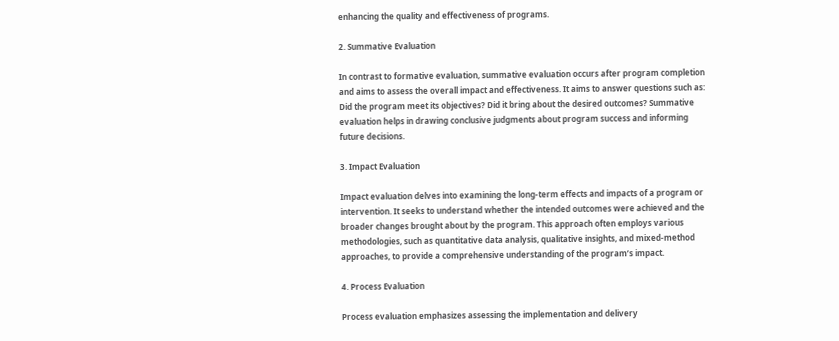enhancing the quality and effectiveness of programs.

2. Summative Evaluation

In contrast to formative evaluation, summative evaluation occurs after program completion and aims to assess the overall impact and effectiveness. It aims to answer questions such as: Did the program meet its objectives? Did it bring about the desired outcomes? Summative evaluation helps in drawing conclusive judgments about program success and informing future decisions.

3. Impact Evaluation

Impact evaluation delves into examining the long-term effects and impacts of a program or intervention. It seeks to understand whether the intended outcomes were achieved and the broader changes brought about by the program. This approach often employs various methodologies, such as quantitative data analysis, qualitative insights, and mixed-method approaches, to provide a comprehensive understanding of the program’s impact.

4. Process Evaluation

Process evaluation emphasizes assessing the implementation and delivery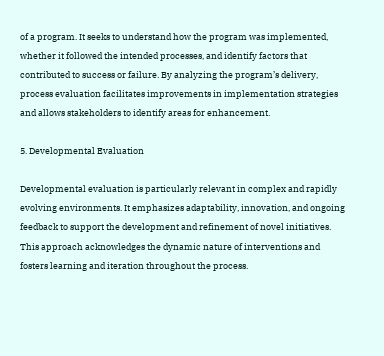of a program. It seeks to understand how the program was implemented, whether it followed the intended processes, and identify factors that contributed to success or failure. By analyzing the program’s delivery, process evaluation facilitates improvements in implementation strategies and allows stakeholders to identify areas for enhancement.

5. Developmental Evaluation

Developmental evaluation is particularly relevant in complex and rapidly evolving environments. It emphasizes adaptability, innovation, and ongoing feedback to support the development and refinement of novel initiatives. This approach acknowledges the dynamic nature of interventions and fosters learning and iteration throughout the process.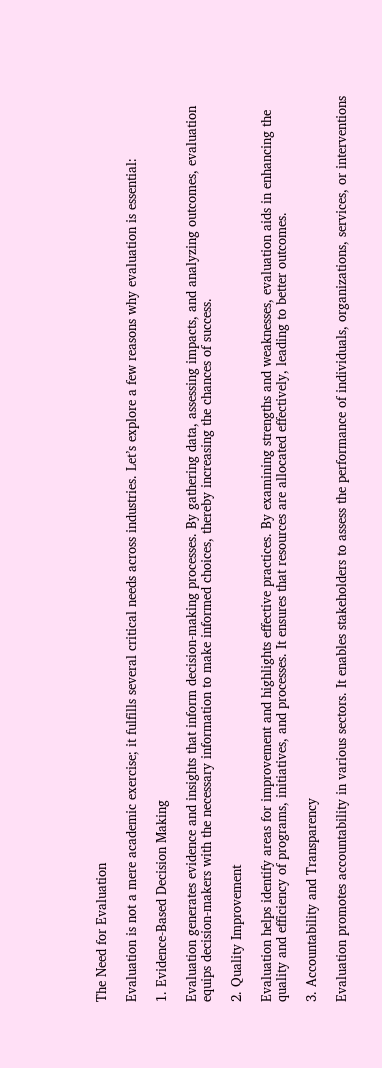The Need for Evaluation

Evaluation is not a mere academic exercise; it fulfills several critical needs across industries. Let’s explore a few reasons why evaluation is essential:

1. Evidence-Based Decision Making

Evaluation generates evidence and insights that inform decision-making processes. By gathering data, assessing impacts, and analyzing outcomes, evaluation equips decision-makers with the necessary information to make informed choices, thereby increasing the chances of success.

2. Quality Improvement

Evaluation helps identify areas for improvement and highlights effective practices. By examining strengths and weaknesses, evaluation aids in enhancing the quality and efficiency of programs, initiatives, and processes. It ensures that resources are allocated effectively, leading to better outcomes.

3. Accountability and Transparency

Evaluation promotes accountability in various sectors. It enables stakeholders to assess the performance of individuals, organizations, services, or interventions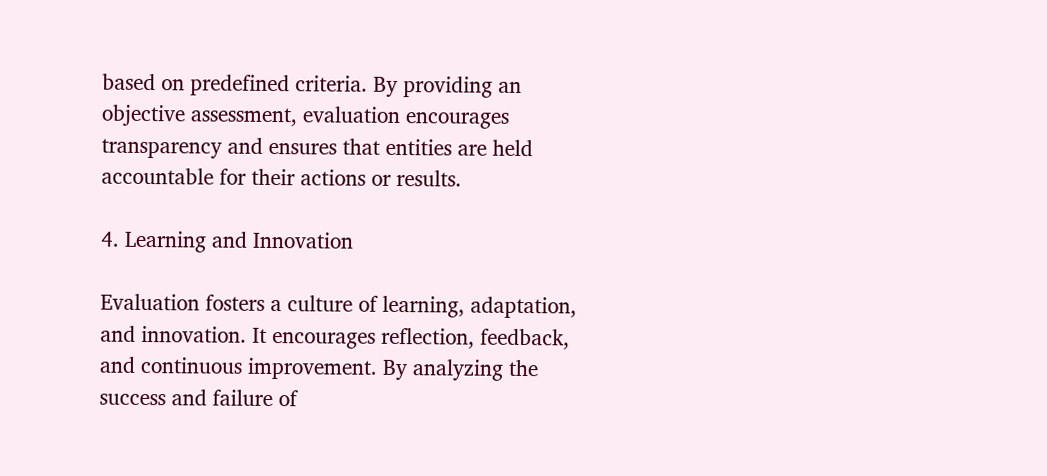based on predefined criteria. By providing an objective assessment, evaluation encourages transparency and ensures that entities are held accountable for their actions or results.

4. Learning and Innovation

Evaluation fosters a culture of learning, adaptation, and innovation. It encourages reflection, feedback, and continuous improvement. By analyzing the success and failure of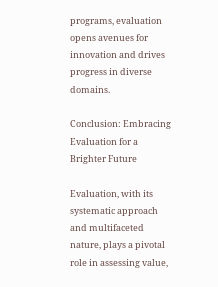programs, evaluation opens avenues for innovation and drives progress in diverse domains.

Conclusion: Embracing Evaluation for a Brighter Future

Evaluation, with its systematic approach and multifaceted nature, plays a pivotal role in assessing value,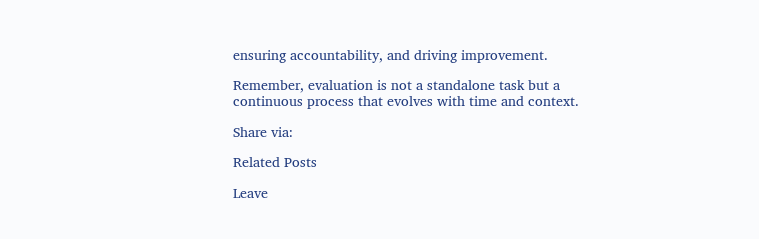ensuring accountability, and driving improvement.

Remember, evaluation is not a standalone task but a continuous process that evolves with time and context.

Share via:

Related Posts

Leave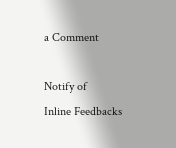a Comment

Notify of
Inline Feedbacks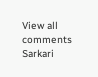View all comments
Sarkari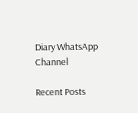Diary WhatsApp Channel

Recent Posts